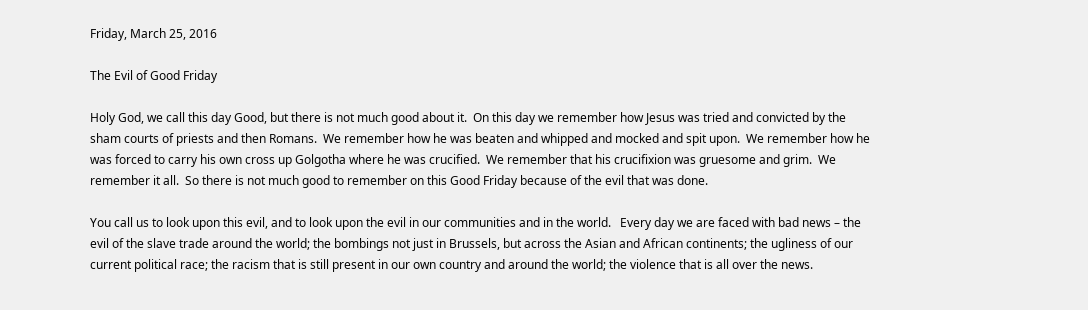Friday, March 25, 2016

The Evil of Good Friday

Holy God, we call this day Good, but there is not much good about it.  On this day we remember how Jesus was tried and convicted by the sham courts of priests and then Romans.  We remember how he was beaten and whipped and mocked and spit upon.  We remember how he was forced to carry his own cross up Golgotha where he was crucified.  We remember that his crucifixion was gruesome and grim.  We remember it all.  So there is not much good to remember on this Good Friday because of the evil that was done.

You call us to look upon this evil, and to look upon the evil in our communities and in the world.   Every day we are faced with bad news – the evil of the slave trade around the world; the bombings not just in Brussels, but across the Asian and African continents; the ugliness of our current political race; the racism that is still present in our own country and around the world; the violence that is all over the news.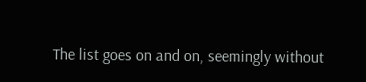The list goes on and on, seemingly without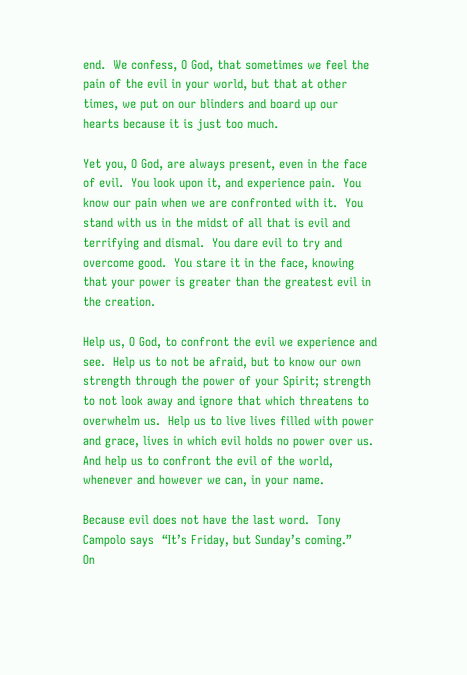end.  We confess, O God, that sometimes we feel the pain of the evil in your world, but that at other times, we put on our blinders and board up our hearts because it is just too much.

Yet you, O God, are always present, even in the face of evil.  You look upon it, and experience pain.  You know our pain when we are confronted with it.  You stand with us in the midst of all that is evil and terrifying and dismal.  You dare evil to try and overcome good.  You stare it in the face, knowing that your power is greater than the greatest evil in the creation.

Help us, O God, to confront the evil we experience and see.  Help us to not be afraid, but to know our own strength through the power of your Spirit; strength to not look away and ignore that which threatens to overwhelm us.  Help us to live lives filled with power and grace, lives in which evil holds no power over us.  And help us to confront the evil of the world, whenever and however we can, in your name.

Because evil does not have the last word.  Tony Campolo says  “It’s Friday, but Sunday’s coming.”    On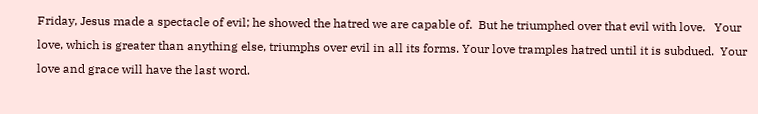Friday, Jesus made a spectacle of evil; he showed the hatred we are capable of.  But he triumphed over that evil with love.   Your love, which is greater than anything else, triumphs over evil in all its forms. Your love tramples hatred until it is subdued.  Your love and grace will have the last word.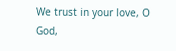We trust in your love, O God,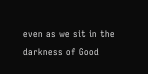even as we sit in the darkness of Good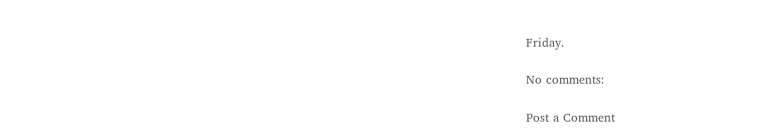Friday.

No comments:

Post a Comment